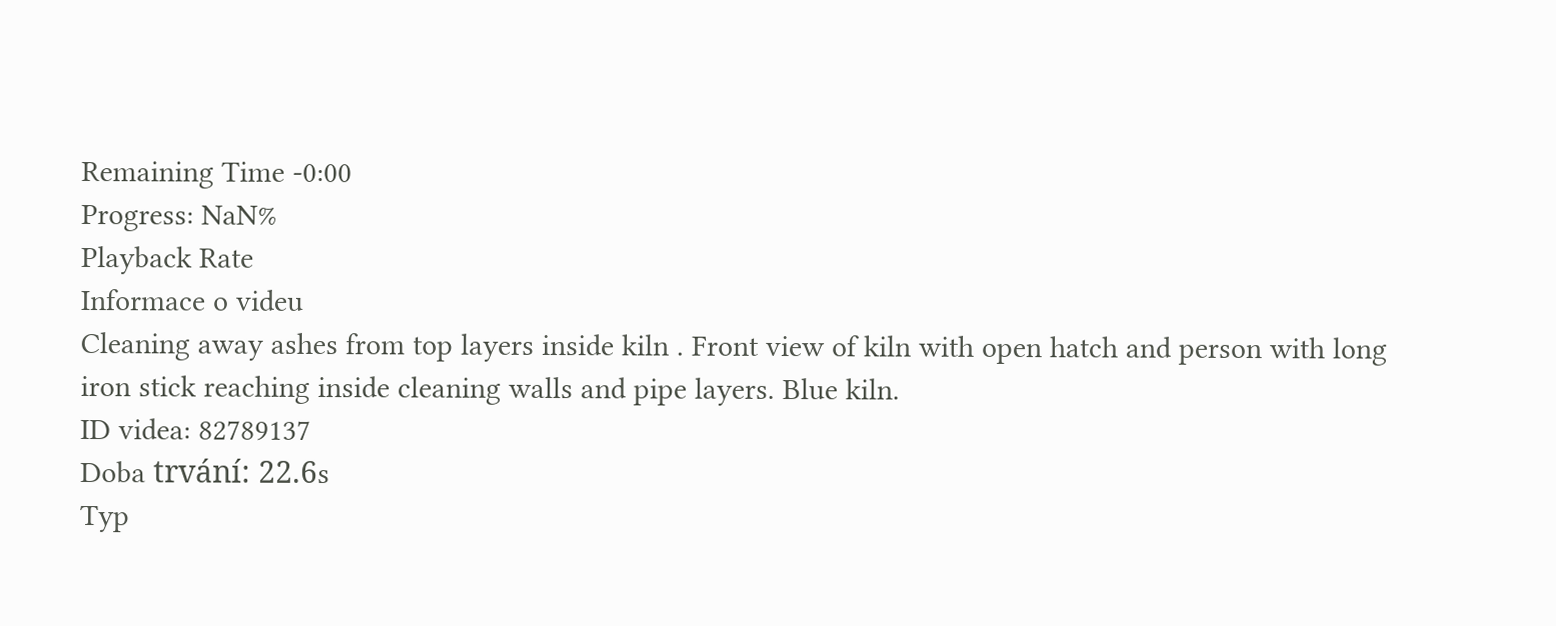Remaining Time -0:00
Progress: NaN%
Playback Rate
Informace o videu
Cleaning away ashes from top layers inside kiln . Front view of kiln with open hatch and person with long iron stick reaching inside cleaning walls and pipe layers. Blue kiln.
ID videa: 82789137
Doba trvání: 22.6s
Typ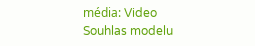média: Video
Souhlas modelu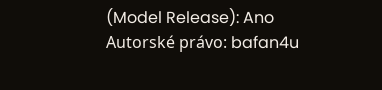(Model Release): Ano
Autorské právo: bafan4u